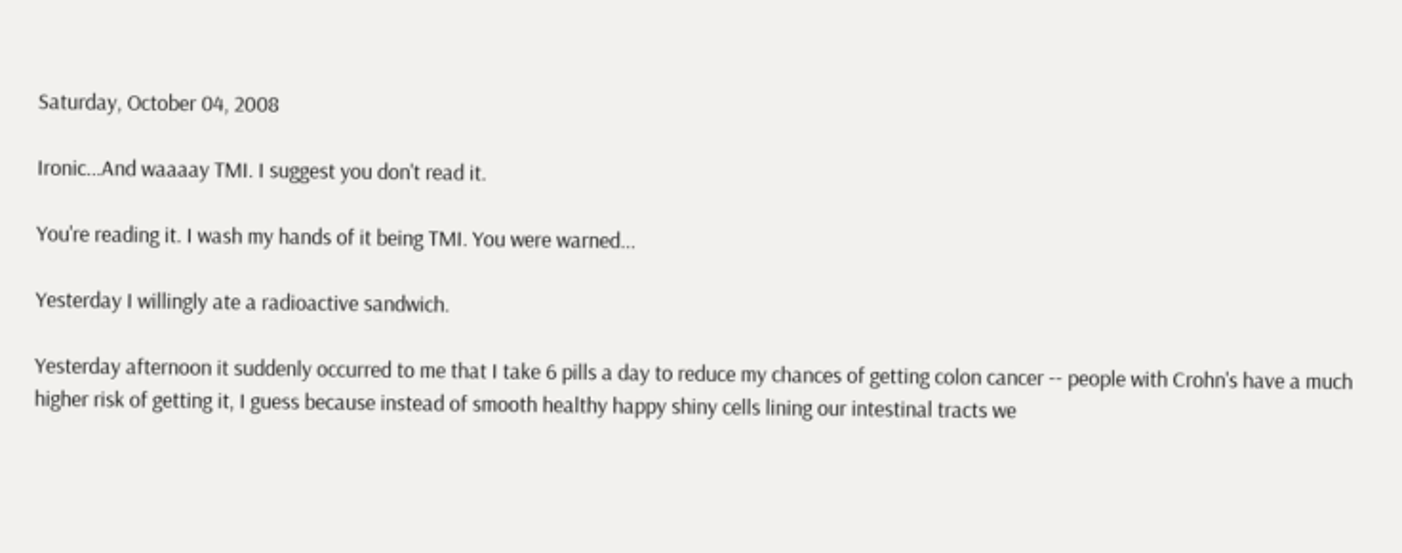Saturday, October 04, 2008

Ironic...And waaaay TMI. I suggest you don't read it.

You're reading it. I wash my hands of it being TMI. You were warned...

Yesterday I willingly ate a radioactive sandwich.

Yesterday afternoon it suddenly occurred to me that I take 6 pills a day to reduce my chances of getting colon cancer -- people with Crohn's have a much higher risk of getting it, I guess because instead of smooth healthy happy shiny cells lining our intestinal tracts we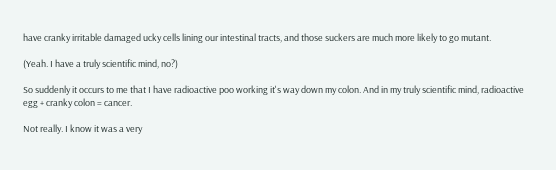have cranky irritable damaged ucky cells lining our intestinal tracts, and those suckers are much more likely to go mutant.

(Yeah. I have a truly scientific mind, no?)

So suddenly it occurs to me that I have radioactive poo working it's way down my colon. And in my truly scientific mind, radioactive egg + cranky colon = cancer.

Not really. I know it was a very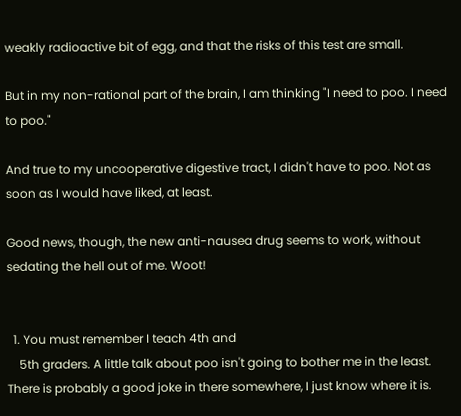weakly radioactive bit of egg, and that the risks of this test are small.

But in my non-rational part of the brain, I am thinking "I need to poo. I need to poo."

And true to my uncooperative digestive tract, I didn't have to poo. Not as soon as I would have liked, at least.

Good news, though, the new anti-nausea drug seems to work, without sedating the hell out of me. Woot!


  1. You must remember I teach 4th and
    5th graders. A little talk about poo isn't going to bother me in the least. There is probably a good joke in there somewhere, I just know where it is.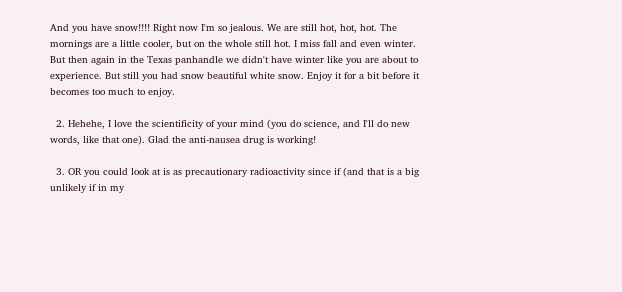And you have snow!!!! Right now I'm so jealous. We are still hot, hot, hot. The mornings are a little cooler, but on the whole still hot. I miss fall and even winter. But then again in the Texas panhandle we didn't have winter like you are about to experience. But still you had snow beautiful white snow. Enjoy it for a bit before it becomes too much to enjoy.

  2. Hehehe, I love the scientificity of your mind (you do science, and I'll do new words, like that one). Glad the anti-nausea drug is working!

  3. OR you could look at is as precautionary radioactivity since if (and that is a big unlikely if in my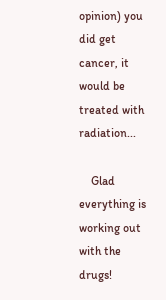opinion) you did get cancer, it would be treated with radiation...

    Glad everything is working out with the drugs!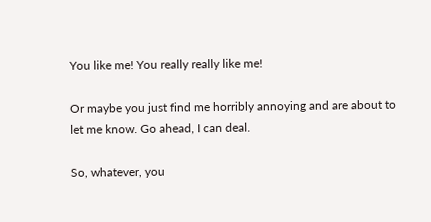You like me! You really really like me!

Or maybe you just find me horribly annoying and are about to let me know. Go ahead, I can deal.

So, whatever, you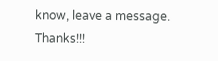know, leave a message. Thanks!!!